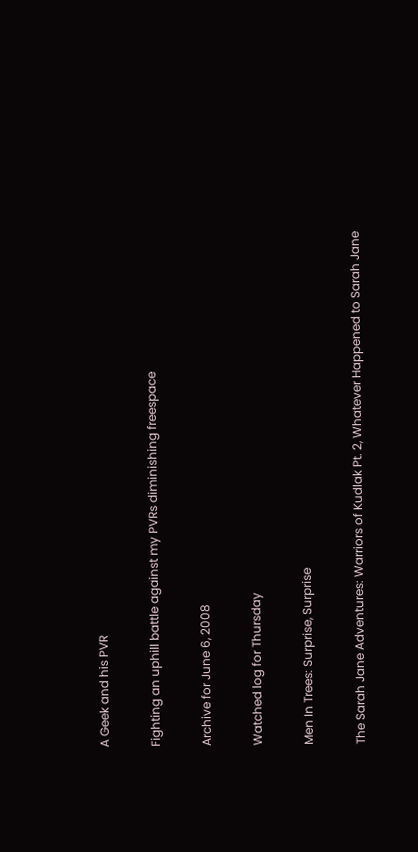A Geek and his PVR

Fighting an uphill battle against my PVRs diminishing freespace

Archive for June 6, 2008

Watched log for Thursday

Men In Trees: Surprise, Surprise

The Sarah Jane Adventures: Warriors of Kudlak Pt. 2, Whatever Happened to Sarah Jane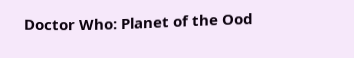Doctor Who: Planet of the Ood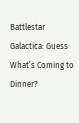Battlestar Galactica: Guess What’s Coming to Dinner?